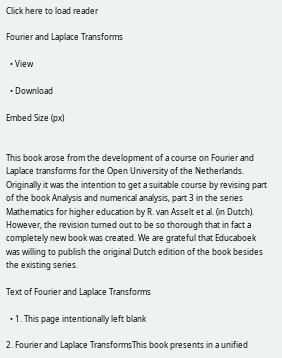Click here to load reader

Fourier and Laplace Transforms

  • View

  • Download

Embed Size (px)


This book arose from the development of a course on Fourier and Laplace transforms for the Open University of the Netherlands. Originally it was the intention to get a suitable course by revising part of the book Analysis and numerical analysis, part 3 in the series Mathematics for higher education by R. van Asselt et al. (in Dutch). However, the revision turned out to be so thorough that in fact a completely new book was created. We are grateful that Educaboek was willing to publish the original Dutch edition of the book besides the existing series.

Text of Fourier and Laplace Transforms

  • 1. This page intentionally left blank

2. Fourier and Laplace TransformsThis book presents in a unified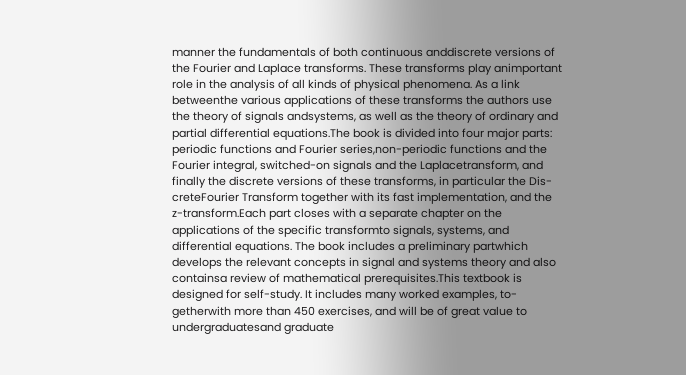manner the fundamentals of both continuous anddiscrete versions of the Fourier and Laplace transforms. These transforms play animportant role in the analysis of all kinds of physical phenomena. As a link betweenthe various applications of these transforms the authors use the theory of signals andsystems, as well as the theory of ordinary and partial differential equations.The book is divided into four major parts: periodic functions and Fourier series,non-periodic functions and the Fourier integral, switched-on signals and the Laplacetransform, and finally the discrete versions of these transforms, in particular the Dis-creteFourier Transform together with its fast implementation, and the z-transform.Each part closes with a separate chapter on the applications of the specific transformto signals, systems, and differential equations. The book includes a preliminary partwhich develops the relevant concepts in signal and systems theory and also containsa review of mathematical prerequisites.This textbook is designed for self-study. It includes many worked examples, to-getherwith more than 450 exercises, and will be of great value to undergraduatesand graduate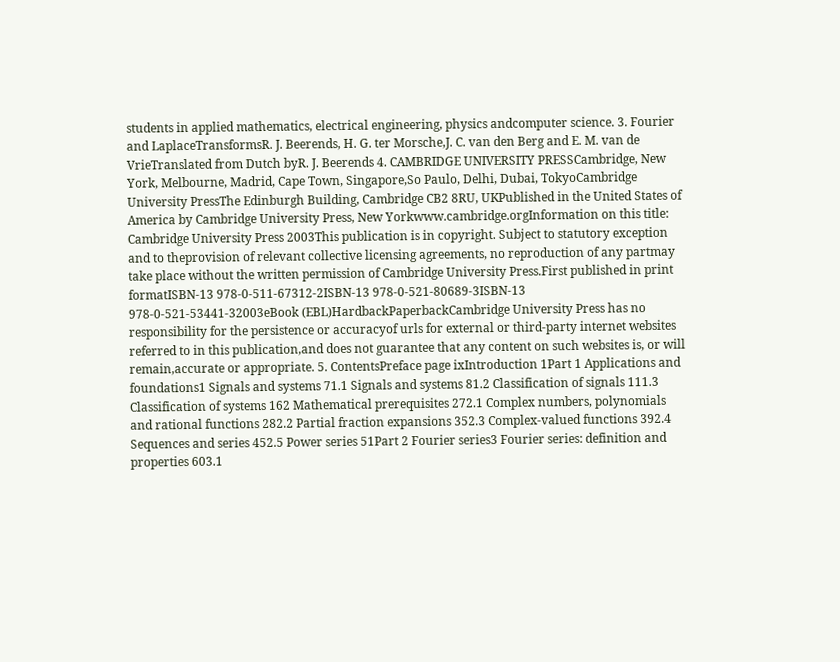students in applied mathematics, electrical engineering, physics andcomputer science. 3. Fourier and LaplaceTransformsR. J. Beerends, H. G. ter Morsche,J. C. van den Berg and E. M. van de VrieTranslated from Dutch byR. J. Beerends 4. CAMBRIDGE UNIVERSITY PRESSCambridge, New York, Melbourne, Madrid, Cape Town, Singapore,So Paulo, Delhi, Dubai, TokyoCambridge University PressThe Edinburgh Building, Cambridge CB2 8RU, UKPublished in the United States of America by Cambridge University Press, New Yorkwww.cambridge.orgInformation on this title: Cambridge University Press 2003This publication is in copyright. Subject to statutory exception and to theprovision of relevant collective licensing agreements, no reproduction of any partmay take place without the written permission of Cambridge University Press.First published in print formatISBN-13 978-0-511-67312-2ISBN-13 978-0-521-80689-3ISBN-13 978-0-521-53441-32003eBook (EBL)HardbackPaperbackCambridge University Press has no responsibility for the persistence or accuracyof urls for external or third-party internet websites referred to in this publication,and does not guarantee that any content on such websites is, or will remain,accurate or appropriate. 5. ContentsPreface page ixIntroduction 1Part 1 Applications and foundations1 Signals and systems 71.1 Signals and systems 81.2 Classification of signals 111.3 Classification of systems 162 Mathematical prerequisites 272.1 Complex numbers, polynomials and rational functions 282.2 Partial fraction expansions 352.3 Complex-valued functions 392.4 Sequences and series 452.5 Power series 51Part 2 Fourier series3 Fourier series: definition and properties 603.1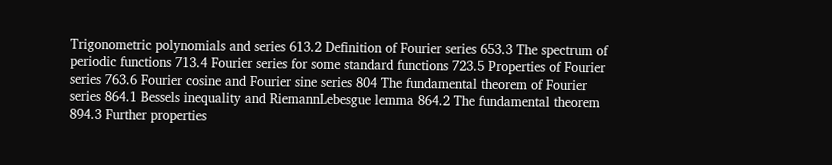Trigonometric polynomials and series 613.2 Definition of Fourier series 653.3 The spectrum of periodic functions 713.4 Fourier series for some standard functions 723.5 Properties of Fourier series 763.6 Fourier cosine and Fourier sine series 804 The fundamental theorem of Fourier series 864.1 Bessels inequality and RiemannLebesgue lemma 864.2 The fundamental theorem 894.3 Further properties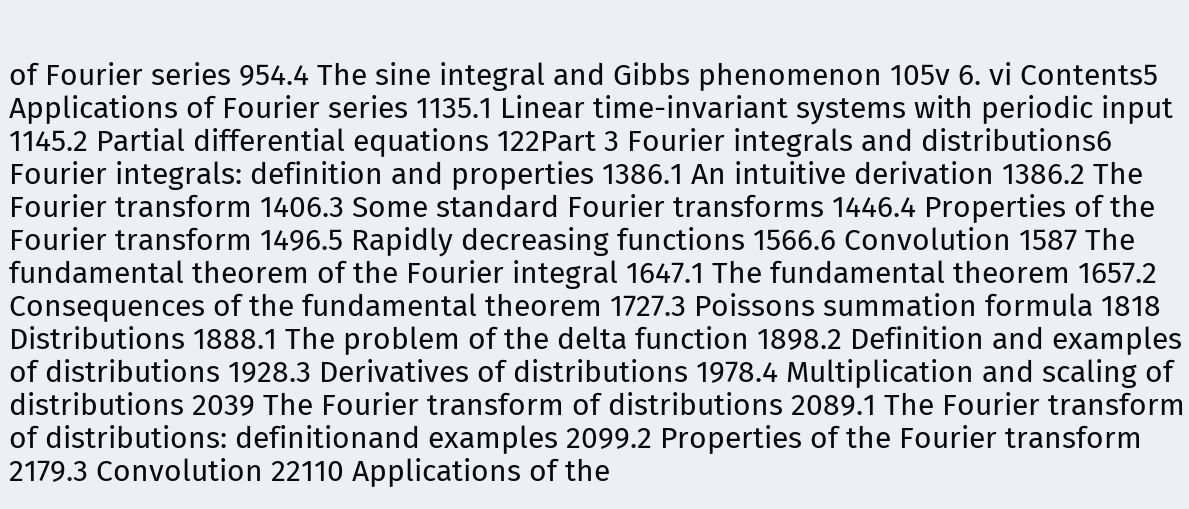of Fourier series 954.4 The sine integral and Gibbs phenomenon 105v 6. vi Contents5 Applications of Fourier series 1135.1 Linear time-invariant systems with periodic input 1145.2 Partial differential equations 122Part 3 Fourier integrals and distributions6 Fourier integrals: definition and properties 1386.1 An intuitive derivation 1386.2 The Fourier transform 1406.3 Some standard Fourier transforms 1446.4 Properties of the Fourier transform 1496.5 Rapidly decreasing functions 1566.6 Convolution 1587 The fundamental theorem of the Fourier integral 1647.1 The fundamental theorem 1657.2 Consequences of the fundamental theorem 1727.3 Poissons summation formula 1818 Distributions 1888.1 The problem of the delta function 1898.2 Definition and examples of distributions 1928.3 Derivatives of distributions 1978.4 Multiplication and scaling of distributions 2039 The Fourier transform of distributions 2089.1 The Fourier transform of distributions: definitionand examples 2099.2 Properties of the Fourier transform 2179.3 Convolution 22110 Applications of the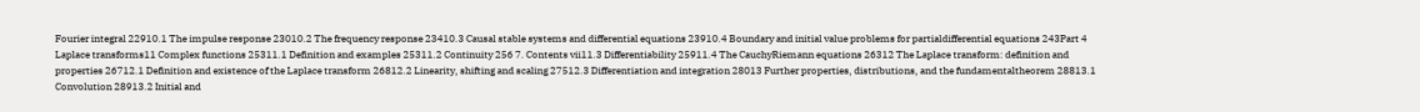Fourier integral 22910.1 The impulse response 23010.2 The frequency response 23410.3 Causal stable systems and differential equations 23910.4 Boundary and initial value problems for partialdifferential equations 243Part 4 Laplace transforms11 Complex functions 25311.1 Definition and examples 25311.2 Continuity 256 7. Contents vii11.3 Differentiability 25911.4 The CauchyRiemann equations 26312 The Laplace transform: definition and properties 26712.1 Definition and existence of the Laplace transform 26812.2 Linearity, shifting and scaling 27512.3 Differentiation and integration 28013 Further properties, distributions, and the fundamentaltheorem 28813.1 Convolution 28913.2 Initial and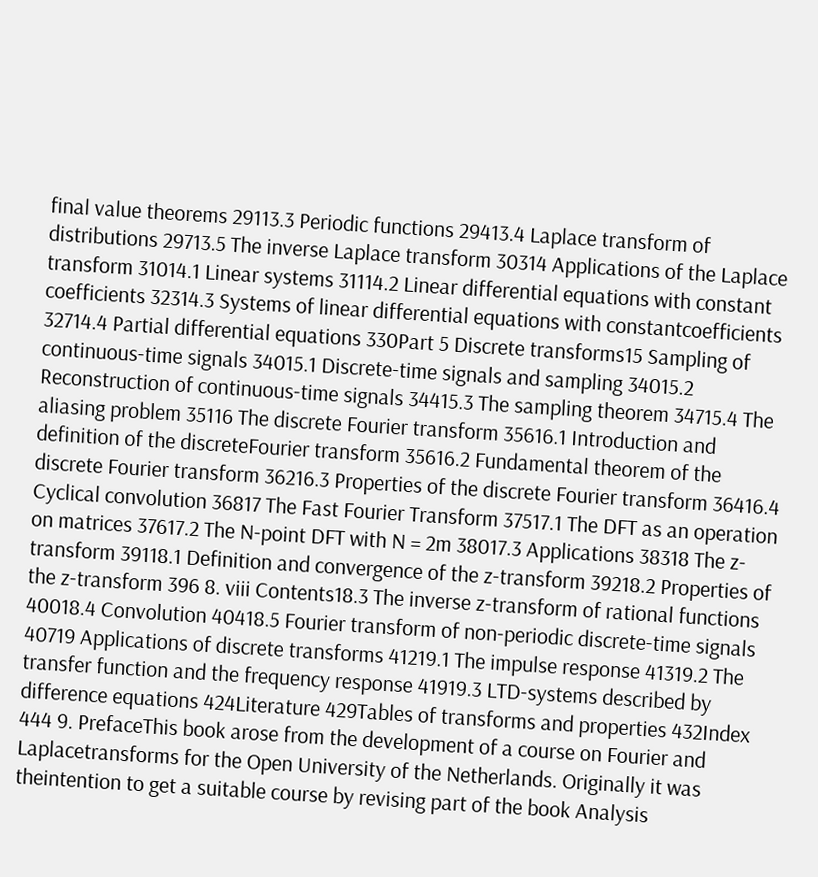final value theorems 29113.3 Periodic functions 29413.4 Laplace transform of distributions 29713.5 The inverse Laplace transform 30314 Applications of the Laplace transform 31014.1 Linear systems 31114.2 Linear differential equations with constant coefficients 32314.3 Systems of linear differential equations with constantcoefficients 32714.4 Partial differential equations 330Part 5 Discrete transforms15 Sampling of continuous-time signals 34015.1 Discrete-time signals and sampling 34015.2 Reconstruction of continuous-time signals 34415.3 The sampling theorem 34715.4 The aliasing problem 35116 The discrete Fourier transform 35616.1 Introduction and definition of the discreteFourier transform 35616.2 Fundamental theorem of the discrete Fourier transform 36216.3 Properties of the discrete Fourier transform 36416.4 Cyclical convolution 36817 The Fast Fourier Transform 37517.1 The DFT as an operation on matrices 37617.2 The N-point DFT with N = 2m 38017.3 Applications 38318 The z-transform 39118.1 Definition and convergence of the z-transform 39218.2 Properties of the z-transform 396 8. viii Contents18.3 The inverse z-transform of rational functions 40018.4 Convolution 40418.5 Fourier transform of non-periodic discrete-time signals 40719 Applications of discrete transforms 41219.1 The impulse response 41319.2 The transfer function and the frequency response 41919.3 LTD-systems described by difference equations 424Literature 429Tables of transforms and properties 432Index 444 9. PrefaceThis book arose from the development of a course on Fourier and Laplacetransforms for the Open University of the Netherlands. Originally it was theintention to get a suitable course by revising part of the book Analysis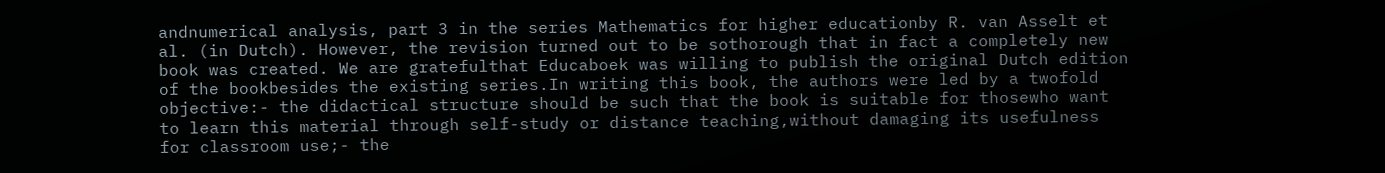andnumerical analysis, part 3 in the series Mathematics for higher educationby R. van Asselt et al. (in Dutch). However, the revision turned out to be sothorough that in fact a completely new book was created. We are gratefulthat Educaboek was willing to publish the original Dutch edition of the bookbesides the existing series.In writing this book, the authors were led by a twofold objective:- the didactical structure should be such that the book is suitable for thosewho want to learn this material through self-study or distance teaching,without damaging its usefulness for classroom use;- the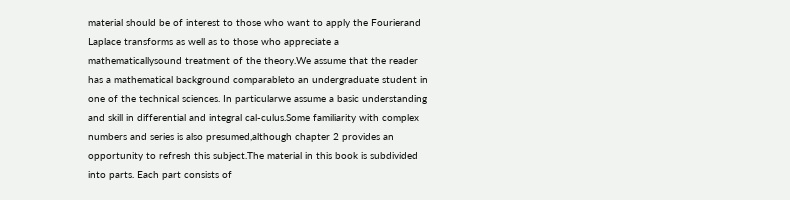material should be of interest to those who want to apply the Fourierand Laplace transforms as well as to those who appreciate a mathematicallysound treatment of the theory.We assume that the reader has a mathematical background comparableto an undergraduate student in one of the technical sciences. In particularwe assume a basic understanding and skill in differential and integral cal-culus.Some familiarity with complex numbers and series is also presumed,although chapter 2 provides an opportunity to refresh this subject.The material in this book is subdivided into parts. Each part consists of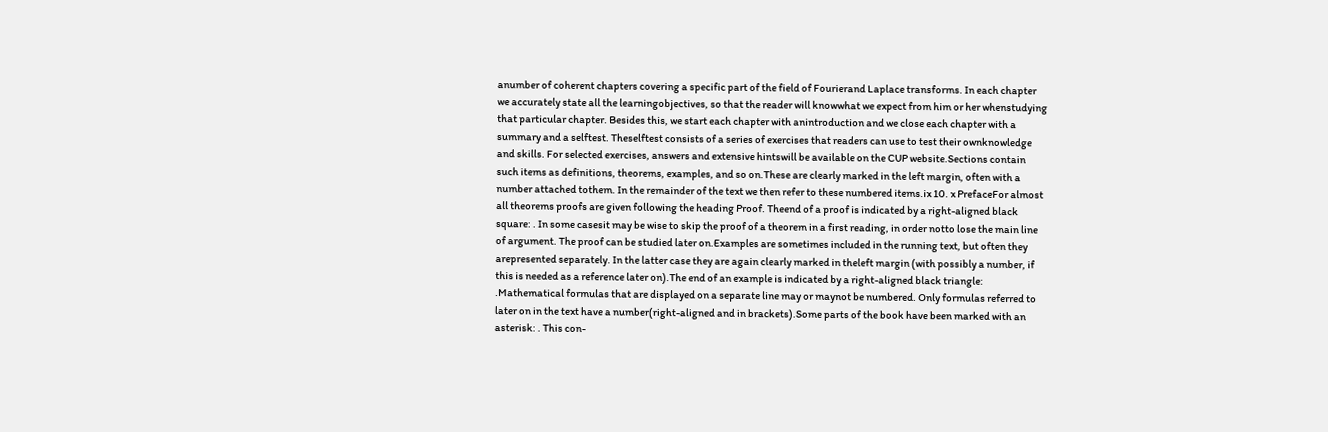anumber of coherent chapters covering a specific part of the field of Fourierand Laplace transforms. In each chapter we accurately state all the learningobjectives, so that the reader will knowwhat we expect from him or her whenstudying that particular chapter. Besides this, we start each chapter with anintroduction and we close each chapter with a summary and a selftest. Theselftest consists of a series of exercises that readers can use to test their ownknowledge and skills. For selected exercises, answers and extensive hintswill be available on the CUP website.Sections contain such items as definitions, theorems, examples, and so on.These are clearly marked in the left margin, often with a number attached tothem. In the remainder of the text we then refer to these numbered items.ix 10. x PrefaceFor almost all theorems proofs are given following the heading Proof. Theend of a proof is indicated by a right-aligned black square: . In some casesit may be wise to skip the proof of a theorem in a first reading, in order notto lose the main line of argument. The proof can be studied later on.Examples are sometimes included in the running text, but often they arepresented separately. In the latter case they are again clearly marked in theleft margin (with possibly a number, if this is needed as a reference later on).The end of an example is indicated by a right-aligned black triangle: .Mathematical formulas that are displayed on a separate line may or maynot be numbered. Only formulas referred to later on in the text have a number(right-aligned and in brackets).Some parts of the book have been marked with an asterisk: . This con-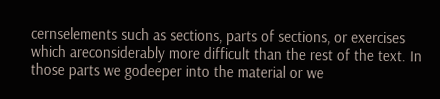cernselements such as sections, parts of sections, or exercises which areconsiderably more difficult than the rest of the text. In those parts we godeeper into the material or we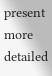present more detailed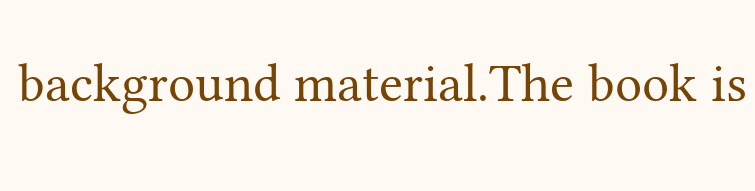background material.The book is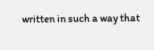written in such a way that